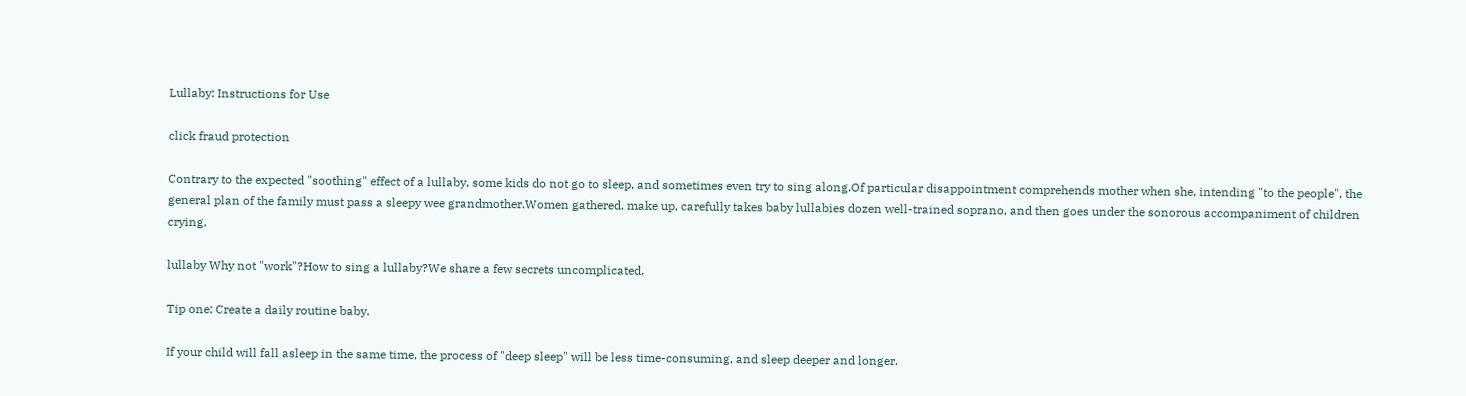Lullaby: Instructions for Use

click fraud protection

Contrary to the expected "soothing" effect of a lullaby, some kids do not go to sleep, and sometimes even try to sing along.Of particular disappointment comprehends mother when she, intending "to the people", the general plan of the family must pass a sleepy wee grandmother.Women gathered, make up, carefully takes baby lullabies dozen well-trained soprano, and then goes under the sonorous accompaniment of children crying.

lullaby Why not "work"?How to sing a lullaby?We share a few secrets uncomplicated.

Tip one: Create a daily routine baby.

If your child will fall asleep in the same time, the process of "deep sleep" will be less time-consuming, and sleep deeper and longer.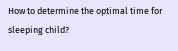How to determine the optimal time for sleeping child?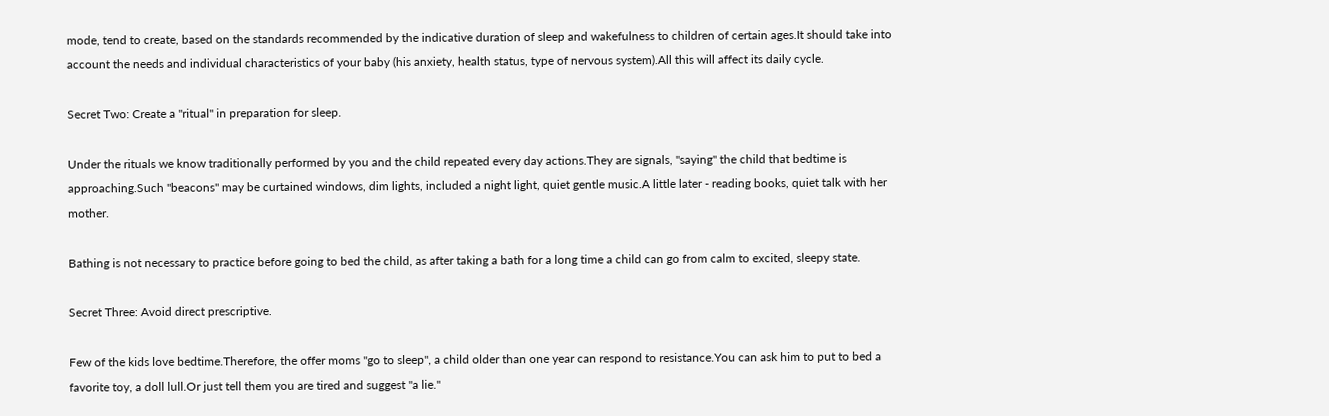mode, tend to create, based on the standards recommended by the indicative duration of sleep and wakefulness to children of certain ages.It should take into account the needs and individual characteristics of your baby (his anxiety, health status, type of nervous system).All this will affect its daily cycle.

Secret Two: Create a "ritual" in preparation for sleep.

Under the rituals we know traditionally performed by you and the child repeated every day actions.They are signals, "saying" the child that bedtime is approaching.Such "beacons" may be curtained windows, dim lights, included a night light, quiet gentle music.A little later - reading books, quiet talk with her mother.

Bathing is not necessary to practice before going to bed the child, as after taking a bath for a long time a child can go from calm to excited, sleepy state.

Secret Three: Avoid direct prescriptive.

Few of the kids love bedtime.Therefore, the offer moms "go to sleep", a child older than one year can respond to resistance.You can ask him to put to bed a favorite toy, a doll lull.Or just tell them you are tired and suggest "a lie."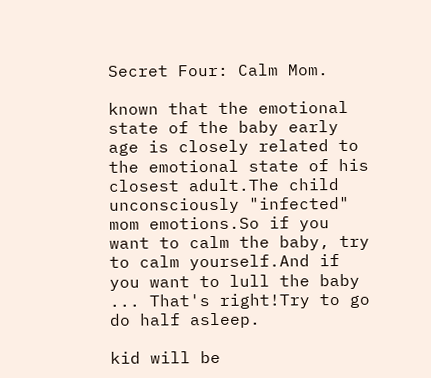Secret Four: Calm Mom.

known that the emotional state of the baby early age is closely related to the emotional state of his closest adult.The child unconsciously "infected" mom emotions.So if you want to calm the baby, try to calm yourself.And if you want to lull the baby ... That's right!Try to go do half asleep.

kid will be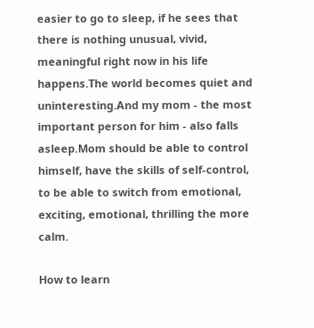easier to go to sleep, if he sees that there is nothing unusual, vivid, meaningful right now in his life happens.The world becomes quiet and uninteresting.And my mom - the most important person for him - also falls asleep.Mom should be able to control himself, have the skills of self-control, to be able to switch from emotional, exciting, emotional, thrilling the more calm.

How to learn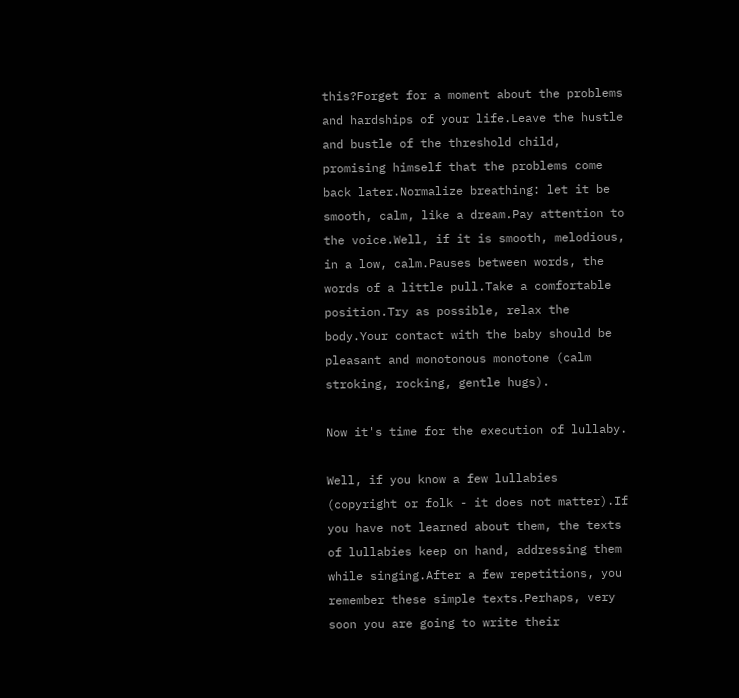this?Forget for a moment about the problems and hardships of your life.Leave the hustle and bustle of the threshold child, promising himself that the problems come back later.Normalize breathing: let it be smooth, calm, like a dream.Pay attention to the voice.Well, if it is smooth, melodious, in a low, calm.Pauses between words, the words of a little pull.Take a comfortable position.Try as possible, relax the body.Your contact with the baby should be pleasant and monotonous monotone (calm stroking, rocking, gentle hugs).

Now it's time for the execution of lullaby.

Well, if you know a few lullabies (copyright or folk - it does not matter).If you have not learned about them, the texts of lullabies keep on hand, addressing them while singing.After a few repetitions, you remember these simple texts.Perhaps, very soon you are going to write their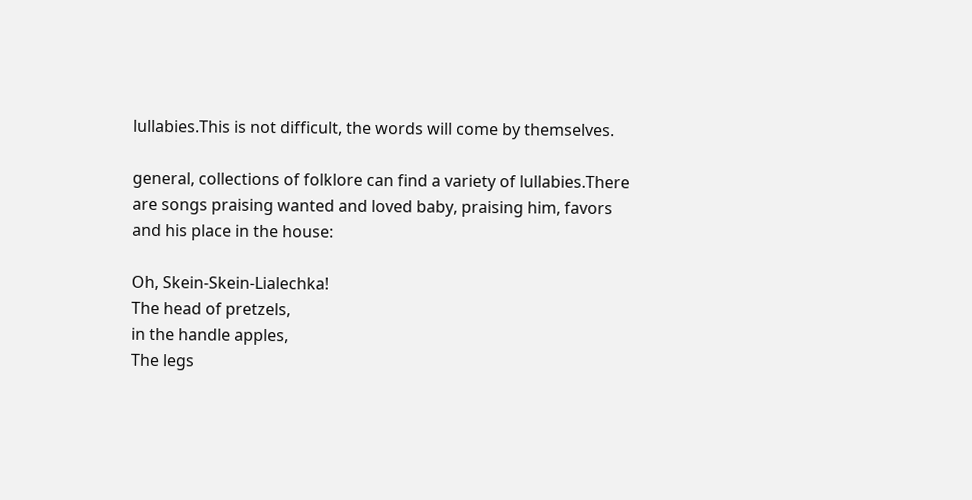lullabies.This is not difficult, the words will come by themselves.

general, collections of folklore can find a variety of lullabies.There are songs praising wanted and loved baby, praising him, favors and his place in the house:

Oh, Skein-Skein-Lialechka!
The head of pretzels,
in the handle apples,
The legs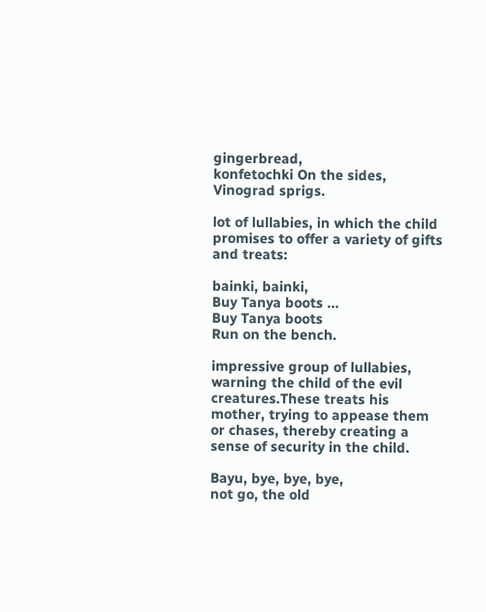gingerbread,
konfetochki On the sides,
Vinograd sprigs.

lot of lullabies, in which the child promises to offer a variety of gifts and treats:

bainki, bainki,
Buy Tanya boots ...
Buy Tanya boots
Run on the bench.

impressive group of lullabies, warning the child of the evil creatures.These treats his mother, trying to appease them or chases, thereby creating a sense of security in the child.

Bayu, bye, bye, bye,
not go, the old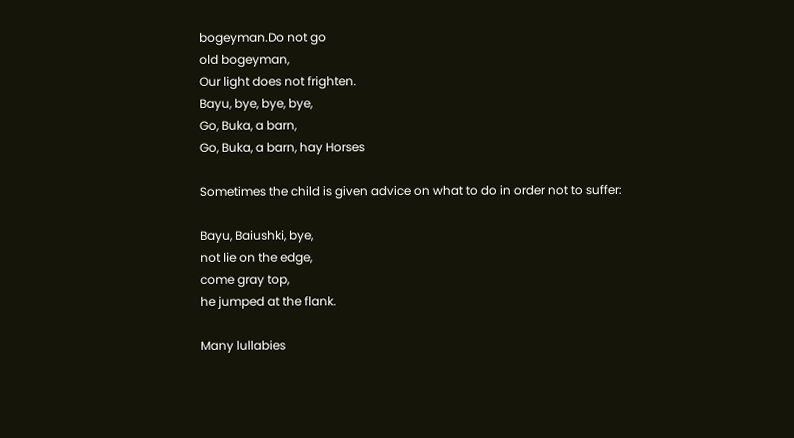bogeyman.Do not go
old bogeyman,
Our light does not frighten.
Bayu, bye, bye, bye,
Go, Buka, a barn,
Go, Buka, a barn, hay Horses

Sometimes the child is given advice on what to do in order not to suffer:

Bayu, Baiushki, bye,
not lie on the edge,
come gray top,
he jumped at the flank.

Many lullabies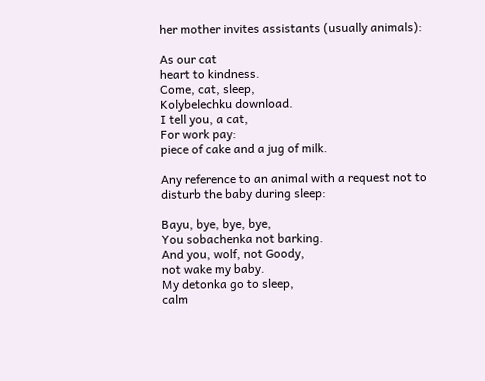her mother invites assistants (usually animals):

As our cat
heart to kindness.
Come, cat, sleep,
Kolybelechku download.
I tell you, a cat,
For work pay:
piece of cake and a jug of milk.

Any reference to an animal with a request not to disturb the baby during sleep:

Bayu, bye, bye, bye,
You sobachenka not barking.
And you, wolf, not Goody,
not wake my baby.
My detonka go to sleep,
calm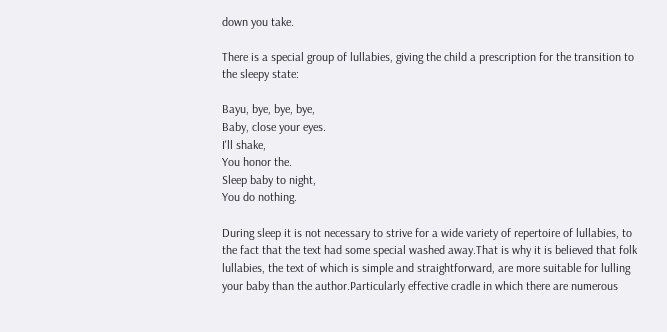down you take.

There is a special group of lullabies, giving the child a prescription for the transition to the sleepy state:

Bayu, bye, bye, bye,
Baby, close your eyes.
I'll shake,
You honor the.
Sleep baby to night,
You do nothing.

During sleep it is not necessary to strive for a wide variety of repertoire of lullabies, to the fact that the text had some special washed away.That is why it is believed that folk lullabies, the text of which is simple and straightforward, are more suitable for lulling your baby than the author.Particularly effective cradle in which there are numerous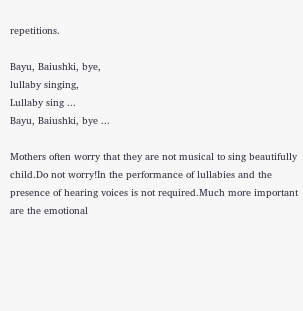repetitions.

Bayu, Baiushki, bye,
lullaby singing,
Lullaby sing ...
Bayu, Baiushki, bye ...

Mothers often worry that they are not musical to sing beautifully child.Do not worry!In the performance of lullabies and the presence of hearing voices is not required.Much more important are the emotional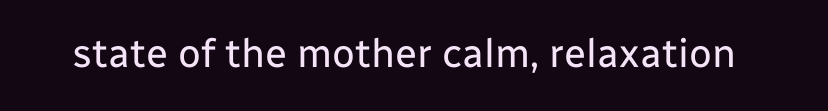state of the mother calm, relaxation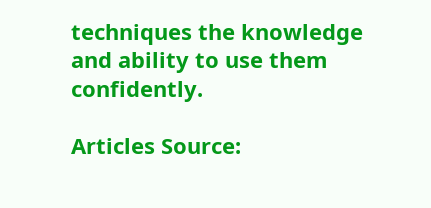techniques the knowledge and ability to use them confidently.

Articles Source: